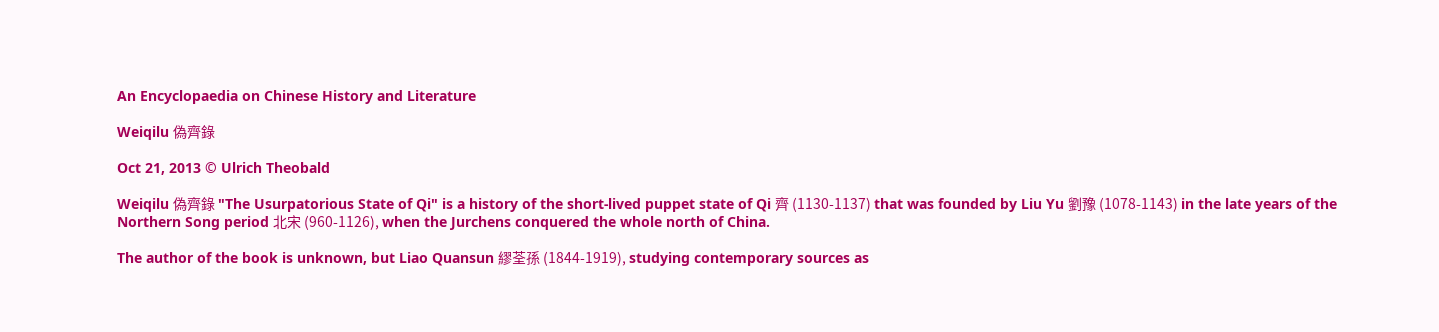An Encyclopaedia on Chinese History and Literature

Weiqilu 偽齊錄

Oct 21, 2013 © Ulrich Theobald

Weiqilu 偽齊錄 "The Usurpatorious State of Qi" is a history of the short-lived puppet state of Qi 齊 (1130-1137) that was founded by Liu Yu 劉豫 (1078-1143) in the late years of the Northern Song period 北宋 (960-1126), when the Jurchens conquered the whole north of China.

The author of the book is unknown, but Liao Quansun 繆荃孫 (1844-1919), studying contemporary sources as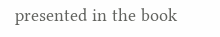presented in the book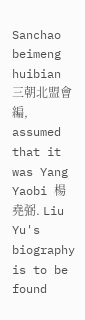Sanchao beimeng huibian 三朝北盟會編, assumed that it was Yang Yaobi 楊堯弼. Liu Yu's biography is to be found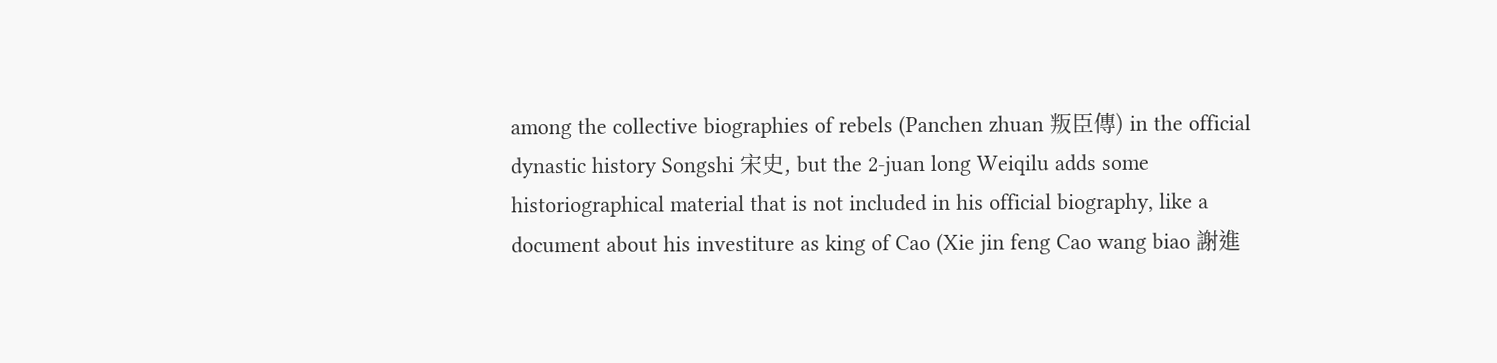among the collective biographies of rebels (Panchen zhuan 叛臣傳) in the official dynastic history Songshi 宋史, but the 2-juan long Weiqilu adds some historiographical material that is not included in his official biography, like a document about his investiture as king of Cao (Xie jin feng Cao wang biao 謝進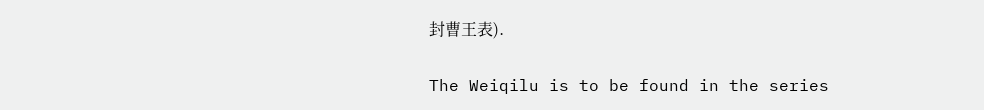封曹王表).

The Weiqilu is to be found in the series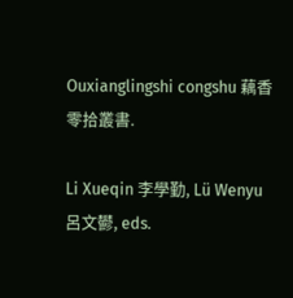Ouxianglingshi congshu 藕香零拾叢書.

Li Xueqin 李學勤, Lü Wenyu 呂文鬰, eds.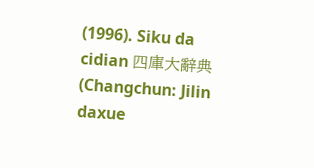(1996). Siku da cidian 四庫大辭典 (Changchun: Jilin daxue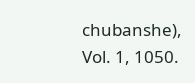chubanshe), Vol. 1, 1050.